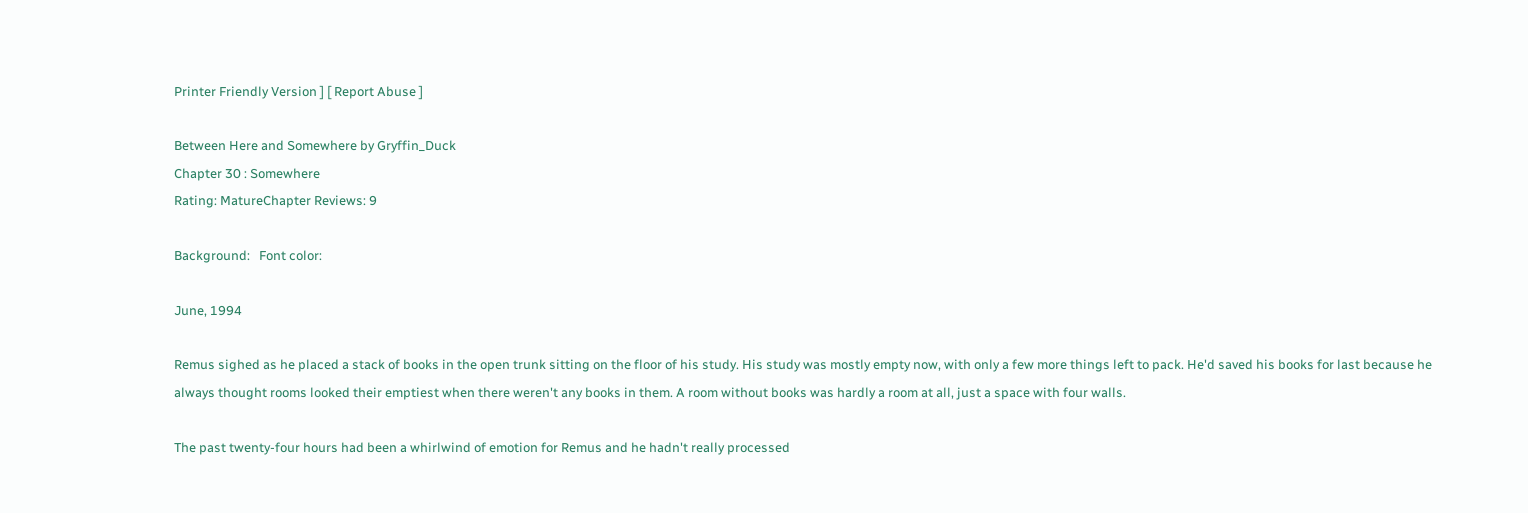Printer Friendly Version ] [ Report Abuse ]

Between Here and Somewhere by Gryffin_Duck
Chapter 30 : Somewhere
Rating: MatureChapter Reviews: 9

Background:   Font color:

June, 1994

Remus sighed as he placed a stack of books in the open trunk sitting on the floor of his study. His study was mostly empty now, with only a few more things left to pack. He'd saved his books for last because he always thought rooms looked their emptiest when there weren't any books in them. A room without books was hardly a room at all, just a space with four walls.

The past twenty-four hours had been a whirlwind of emotion for Remus and he hadn't really processed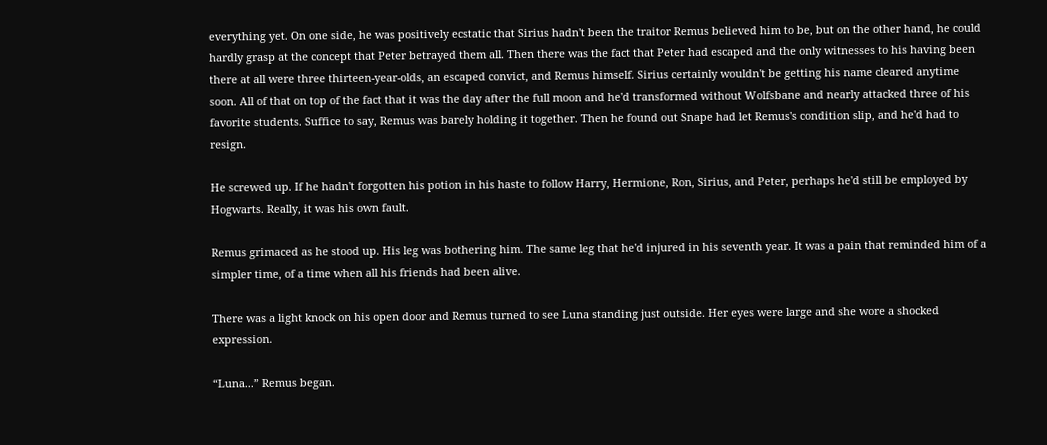everything yet. On one side, he was positively ecstatic that Sirius hadn't been the traitor Remus believed him to be, but on the other hand, he could hardly grasp at the concept that Peter betrayed them all. Then there was the fact that Peter had escaped and the only witnesses to his having been there at all were three thirteen-year-olds, an escaped convict, and Remus himself. Sirius certainly wouldn't be getting his name cleared anytime soon. All of that on top of the fact that it was the day after the full moon and he'd transformed without Wolfsbane and nearly attacked three of his favorite students. Suffice to say, Remus was barely holding it together. Then he found out Snape had let Remus's condition slip, and he'd had to resign.

He screwed up. If he hadn't forgotten his potion in his haste to follow Harry, Hermione, Ron, Sirius, and Peter, perhaps he'd still be employed by Hogwarts. Really, it was his own fault.

Remus grimaced as he stood up. His leg was bothering him. The same leg that he'd injured in his seventh year. It was a pain that reminded him of a simpler time, of a time when all his friends had been alive.

There was a light knock on his open door and Remus turned to see Luna standing just outside. Her eyes were large and she wore a shocked expression.

“Luna...” Remus began.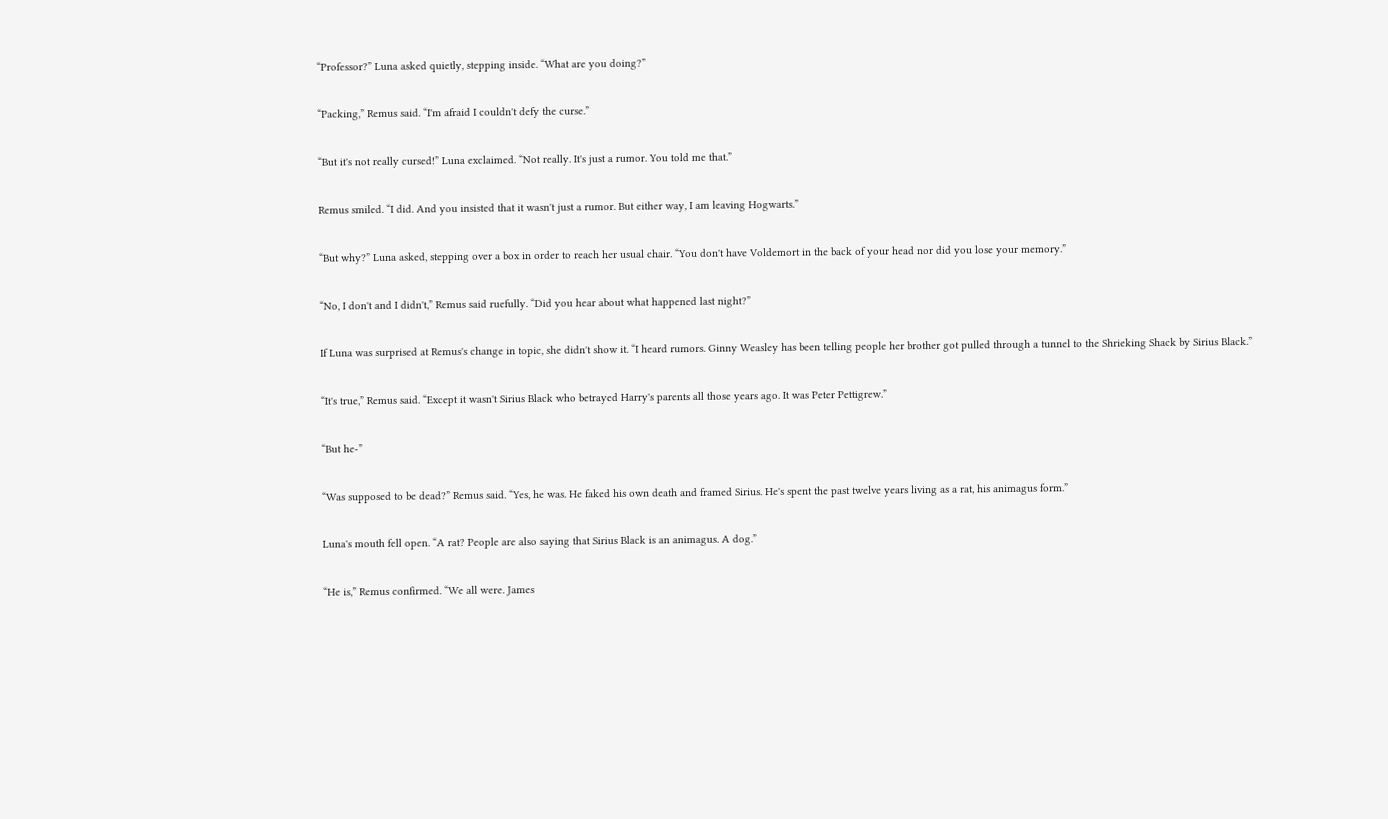“Professor?” Luna asked quietly, stepping inside. “What are you doing?”

“Packing,” Remus said. “I'm afraid I couldn't defy the curse.”

“But it's not really cursed!” Luna exclaimed. “Not really. It's just a rumor. You told me that.”

Remus smiled. “I did. And you insisted that it wasn't just a rumor. But either way, I am leaving Hogwarts.”

“But why?” Luna asked, stepping over a box in order to reach her usual chair. “You don't have Voldemort in the back of your head nor did you lose your memory.”

“No, I don't and I didn't,” Remus said ruefully. “Did you hear about what happened last night?”

If Luna was surprised at Remus's change in topic, she didn't show it. “I heard rumors. Ginny Weasley has been telling people her brother got pulled through a tunnel to the Shrieking Shack by Sirius Black.”

“It's true,” Remus said. “Except it wasn't Sirius Black who betrayed Harry's parents all those years ago. It was Peter Pettigrew.”

“But he-”

“Was supposed to be dead?” Remus said. “Yes, he was. He faked his own death and framed Sirius. He's spent the past twelve years living as a rat, his animagus form.”

Luna's mouth fell open. “A rat? People are also saying that Sirius Black is an animagus. A dog.”

“He is,” Remus confirmed. “We all were. James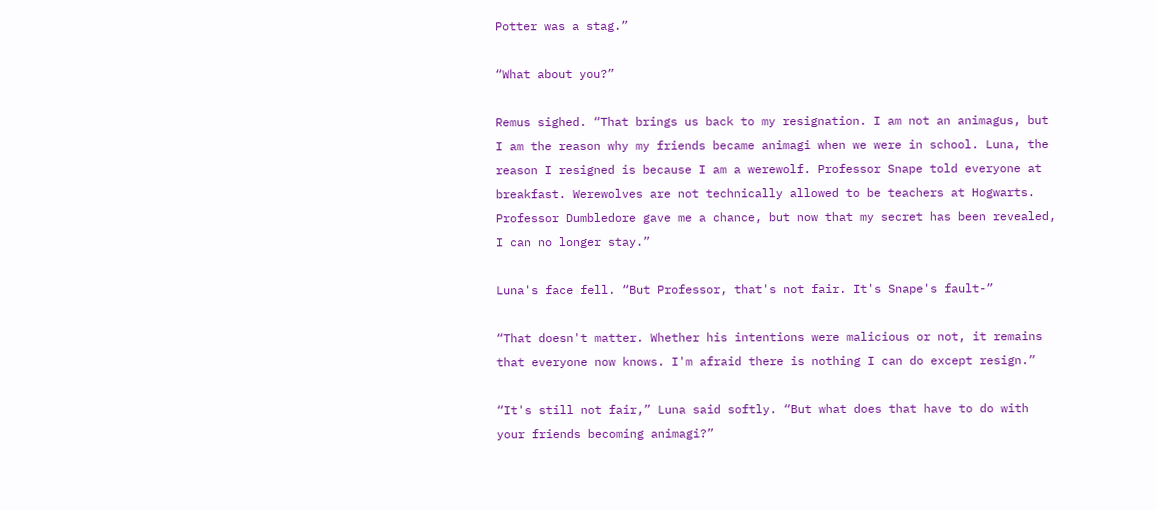Potter was a stag.”

“What about you?”

Remus sighed. “That brings us back to my resignation. I am not an animagus, but I am the reason why my friends became animagi when we were in school. Luna, the reason I resigned is because I am a werewolf. Professor Snape told everyone at breakfast. Werewolves are not technically allowed to be teachers at Hogwarts. Professor Dumbledore gave me a chance, but now that my secret has been revealed, I can no longer stay.”

Luna's face fell. “But Professor, that's not fair. It's Snape's fault-”

“That doesn't matter. Whether his intentions were malicious or not, it remains that everyone now knows. I'm afraid there is nothing I can do except resign.”

“It's still not fair,” Luna said softly. “But what does that have to do with your friends becoming animagi?”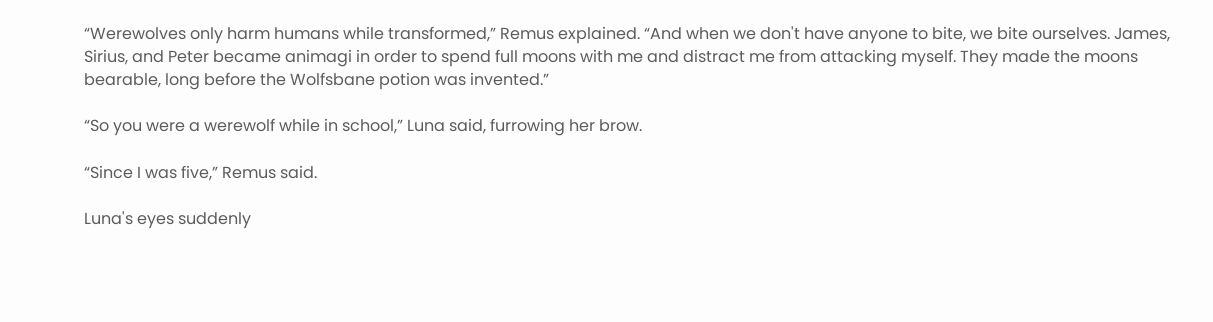“Werewolves only harm humans while transformed,” Remus explained. “And when we don't have anyone to bite, we bite ourselves. James, Sirius, and Peter became animagi in order to spend full moons with me and distract me from attacking myself. They made the moons bearable, long before the Wolfsbane potion was invented.”

“So you were a werewolf while in school,” Luna said, furrowing her brow.

“Since I was five,” Remus said.

Luna's eyes suddenly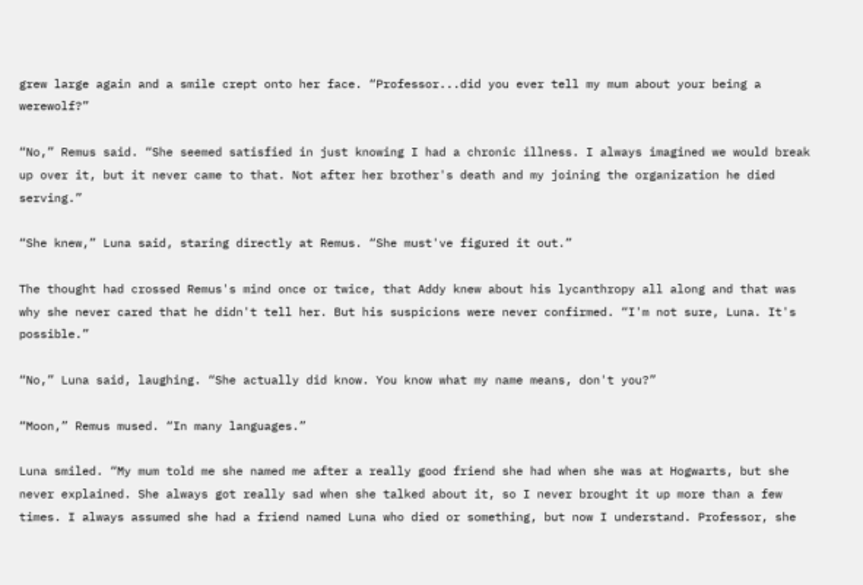grew large again and a smile crept onto her face. “Professor...did you ever tell my mum about your being a werewolf?”

“No,” Remus said. “She seemed satisfied in just knowing I had a chronic illness. I always imagined we would break up over it, but it never came to that. Not after her brother's death and my joining the organization he died serving.”

“She knew,” Luna said, staring directly at Remus. “She must've figured it out.”

The thought had crossed Remus's mind once or twice, that Addy knew about his lycanthropy all along and that was why she never cared that he didn't tell her. But his suspicions were never confirmed. “I'm not sure, Luna. It's possible.”

“No,” Luna said, laughing. “She actually did know. You know what my name means, don't you?”

“Moon,” Remus mused. “In many languages.”

Luna smiled. “My mum told me she named me after a really good friend she had when she was at Hogwarts, but she never explained. She always got really sad when she talked about it, so I never brought it up more than a few times. I always assumed she had a friend named Luna who died or something, but now I understand. Professor, she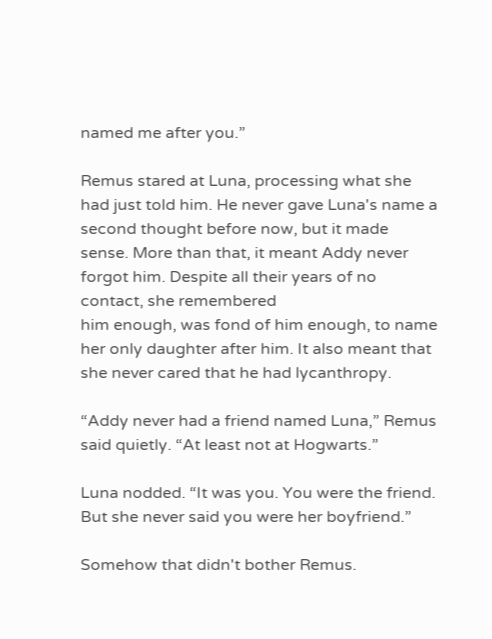named me after you.”

Remus stared at Luna, processing what she had just told him. He never gave Luna's name a second thought before now, but it made sense. More than that, it meant Addy never forgot him. Despite all their years of no contact, she remembered
him enough, was fond of him enough, to name her only daughter after him. It also meant that she never cared that he had lycanthropy.

“Addy never had a friend named Luna,” Remus said quietly. “At least not at Hogwarts.”

Luna nodded. “It was you. You were the friend. But she never said you were her boyfriend.”

Somehow that didn't bother Remus.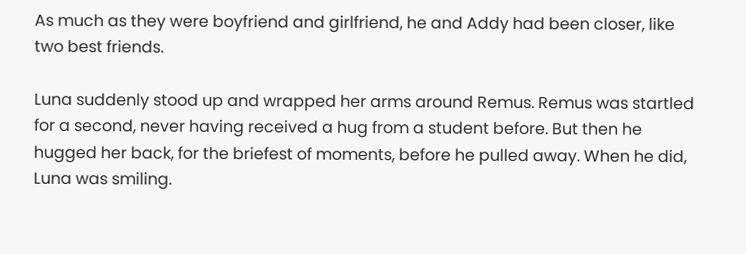As much as they were boyfriend and girlfriend, he and Addy had been closer, like two best friends.

Luna suddenly stood up and wrapped her arms around Remus. Remus was startled for a second, never having received a hug from a student before. But then he hugged her back, for the briefest of moments, before he pulled away. When he did, Luna was smiling.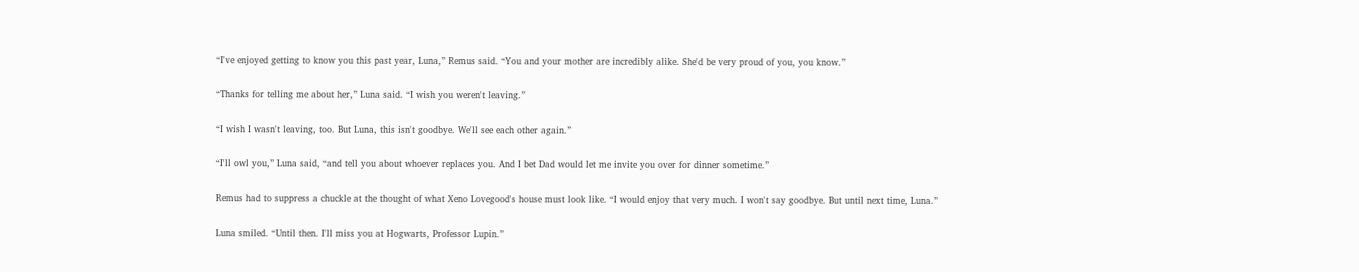“I've enjoyed getting to know you this past year, Luna,” Remus said. “You and your mother are incredibly alike. She'd be very proud of you, you know.”

“Thanks for telling me about her,” Luna said. “I wish you weren't leaving.”

“I wish I wasn't leaving, too. But Luna, this isn't goodbye. We'll see each other again.”

“I'll owl you,” Luna said, “and tell you about whoever replaces you. And I bet Dad would let me invite you over for dinner sometime.”

Remus had to suppress a chuckle at the thought of what Xeno Lovegood's house must look like. “I would enjoy that very much. I won't say goodbye. But until next time, Luna.”

Luna smiled. “Until then. I'll miss you at Hogwarts, Professor Lupin.”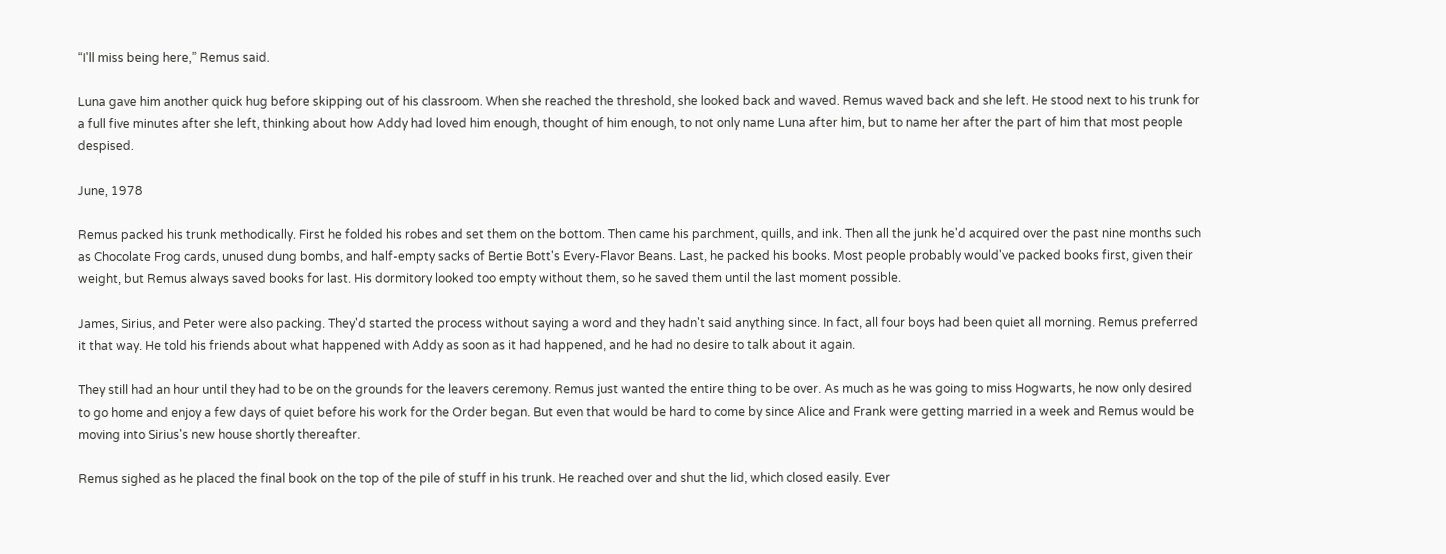“I'll miss being here,” Remus said.

Luna gave him another quick hug before skipping out of his classroom. When she reached the threshold, she looked back and waved. Remus waved back and she left. He stood next to his trunk for a full five minutes after she left, thinking about how Addy had loved him enough, thought of him enough, to not only name Luna after him, but to name her after the part of him that most people despised.

June, 1978

Remus packed his trunk methodically. First he folded his robes and set them on the bottom. Then came his parchment, quills, and ink. Then all the junk he'd acquired over the past nine months such as Chocolate Frog cards, unused dung bombs, and half-empty sacks of Bertie Bott's Every-Flavor Beans. Last, he packed his books. Most people probably would've packed books first, given their weight, but Remus always saved books for last. His dormitory looked too empty without them, so he saved them until the last moment possible.

James, Sirius, and Peter were also packing. They'd started the process without saying a word and they hadn't said anything since. In fact, all four boys had been quiet all morning. Remus preferred it that way. He told his friends about what happened with Addy as soon as it had happened, and he had no desire to talk about it again.

They still had an hour until they had to be on the grounds for the leavers ceremony. Remus just wanted the entire thing to be over. As much as he was going to miss Hogwarts, he now only desired to go home and enjoy a few days of quiet before his work for the Order began. But even that would be hard to come by since Alice and Frank were getting married in a week and Remus would be moving into Sirius's new house shortly thereafter.

Remus sighed as he placed the final book on the top of the pile of stuff in his trunk. He reached over and shut the lid, which closed easily. Ever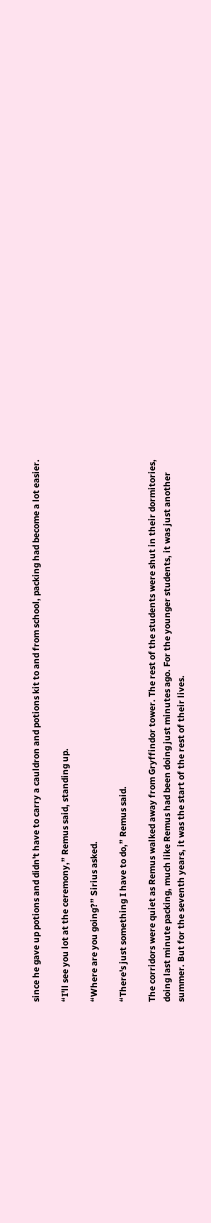since he gave up potions and didn't have to carry a cauldron and potions kit to and from school, packing had become a lot easier.

“I'll see you lot at the ceremony,” Remus said, standing up.

“Where are you going?” Sirius asked.

“There's just something I have to do,” Remus said.

The corridors were quiet as Remus walked away from Gryffindor tower. The rest of the students were shut in their dormitories, doing last minute packing, much like Remus had been doing just minutes ago. For the younger students, it was just another summer. But for the seventh years, it was the start of the rest of their lives.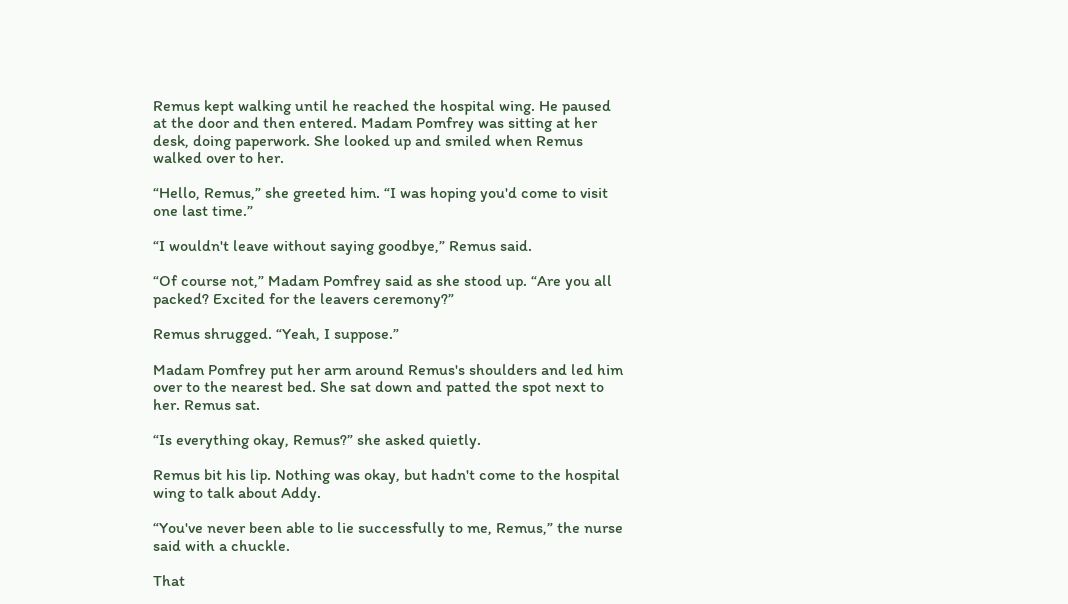Remus kept walking until he reached the hospital wing. He paused at the door and then entered. Madam Pomfrey was sitting at her desk, doing paperwork. She looked up and smiled when Remus walked over to her.

“Hello, Remus,” she greeted him. “I was hoping you'd come to visit one last time.”

“I wouldn't leave without saying goodbye,” Remus said.

“Of course not,” Madam Pomfrey said as she stood up. “Are you all packed? Excited for the leavers ceremony?”

Remus shrugged. “Yeah, I suppose.”

Madam Pomfrey put her arm around Remus's shoulders and led him over to the nearest bed. She sat down and patted the spot next to her. Remus sat.

“Is everything okay, Remus?” she asked quietly.

Remus bit his lip. Nothing was okay, but hadn't come to the hospital wing to talk about Addy.

“You've never been able to lie successfully to me, Remus,” the nurse said with a chuckle.

That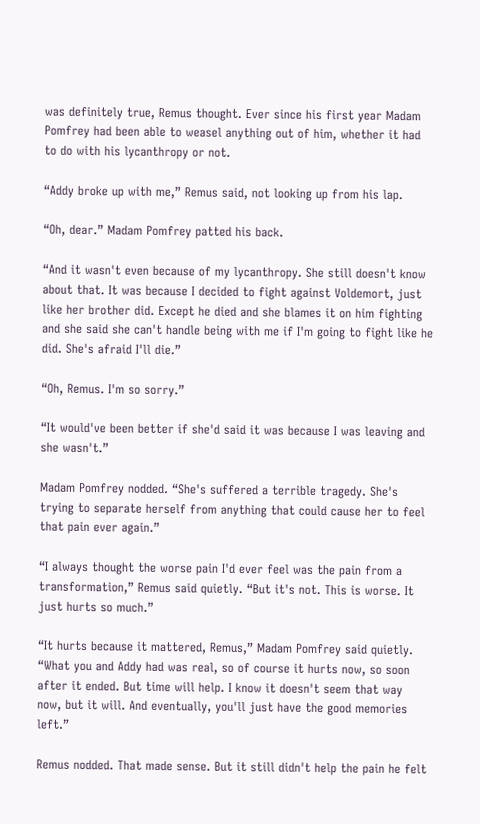was definitely true, Remus thought. Ever since his first year Madam Pomfrey had been able to weasel anything out of him, whether it had to do with his lycanthropy or not.

“Addy broke up with me,” Remus said, not looking up from his lap.

“Oh, dear.” Madam Pomfrey patted his back.

“And it wasn't even because of my lycanthropy. She still doesn't know about that. It was because I decided to fight against Voldemort, just like her brother did. Except he died and she blames it on him fighting and she said she can't handle being with me if I'm going to fight like he did. She's afraid I'll die.”

“Oh, Remus. I'm so sorry.”

“It would've been better if she'd said it was because I was leaving and she wasn't.”

Madam Pomfrey nodded. “She's suffered a terrible tragedy. She's trying to separate herself from anything that could cause her to feel that pain ever again.”

“I always thought the worse pain I'd ever feel was the pain from a transformation,” Remus said quietly. “But it's not. This is worse. It just hurts so much.”

“It hurts because it mattered, Remus,” Madam Pomfrey said quietly. “What you and Addy had was real, so of course it hurts now, so soon after it ended. But time will help. I know it doesn't seem that way now, but it will. And eventually, you'll just have the good memories left.”

Remus nodded. That made sense. But it still didn't help the pain he felt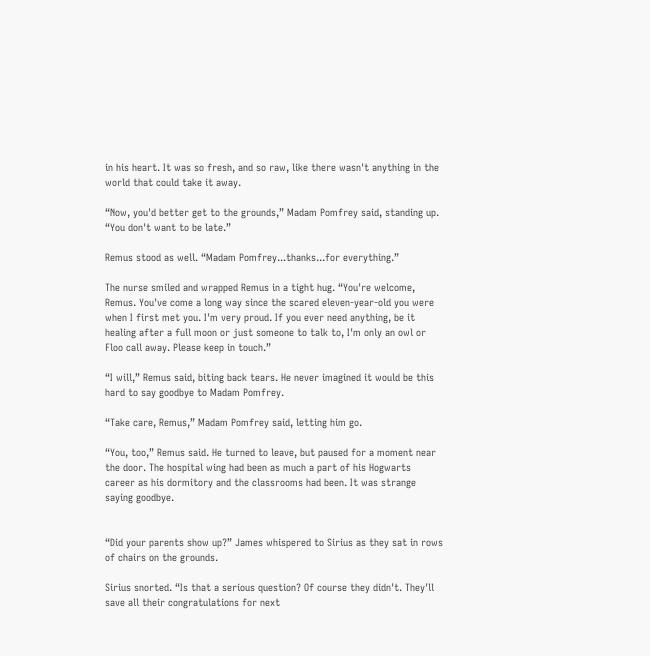in his heart. It was so fresh, and so raw, like there wasn't anything in the world that could take it away.

“Now, you'd better get to the grounds,” Madam Pomfrey said, standing up. “You don't want to be late.”

Remus stood as well. “Madam Pomfrey...thanks...for everything.”

The nurse smiled and wrapped Remus in a tight hug. “You're welcome, Remus. You've come a long way since the scared eleven-year-old you were when I first met you. I'm very proud. If you ever need anything, be it healing after a full moon or just someone to talk to, I'm only an owl or Floo call away. Please keep in touch.”

“I will,” Remus said, biting back tears. He never imagined it would be this hard to say goodbye to Madam Pomfrey.

“Take care, Remus,” Madam Pomfrey said, letting him go.

“You, too,” Remus said. He turned to leave, but paused for a moment near the door. The hospital wing had been as much a part of his Hogwarts career as his dormitory and the classrooms had been. It was strange saying goodbye.


“Did your parents show up?” James whispered to Sirius as they sat in rows of chairs on the grounds.

Sirius snorted. “Is that a serious question? Of course they didn't. They'll save all their congratulations for next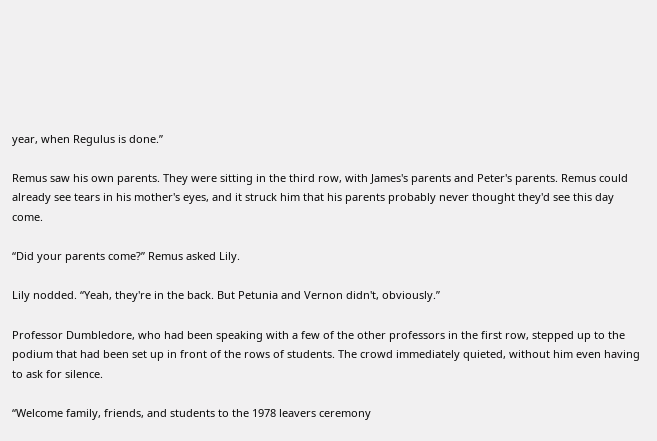year, when Regulus is done.”

Remus saw his own parents. They were sitting in the third row, with James's parents and Peter's parents. Remus could already see tears in his mother's eyes, and it struck him that his parents probably never thought they'd see this day come.

“Did your parents come?” Remus asked Lily.

Lily nodded. “Yeah, they're in the back. But Petunia and Vernon didn't, obviously.”

Professor Dumbledore, who had been speaking with a few of the other professors in the first row, stepped up to the podium that had been set up in front of the rows of students. The crowd immediately quieted, without him even having to ask for silence.

“Welcome family, friends, and students to the 1978 leavers ceremony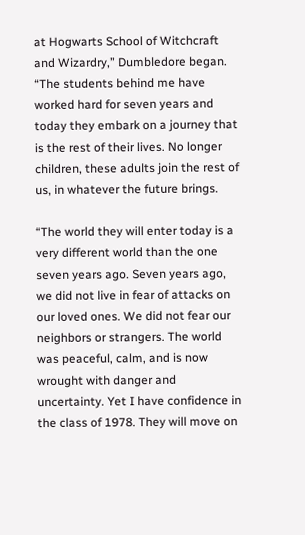at Hogwarts School of Witchcraft and Wizardry,” Dumbledore began. “The students behind me have worked hard for seven years and today they embark on a journey that is the rest of their lives. No longer children, these adults join the rest of us, in whatever the future brings.

“The world they will enter today is a very different world than the one seven years ago. Seven years ago, we did not live in fear of attacks on our loved ones. We did not fear our neighbors or strangers. The world was peaceful, calm, and is now wrought with danger and uncertainty. Yet I have confidence in the class of 1978. They will move on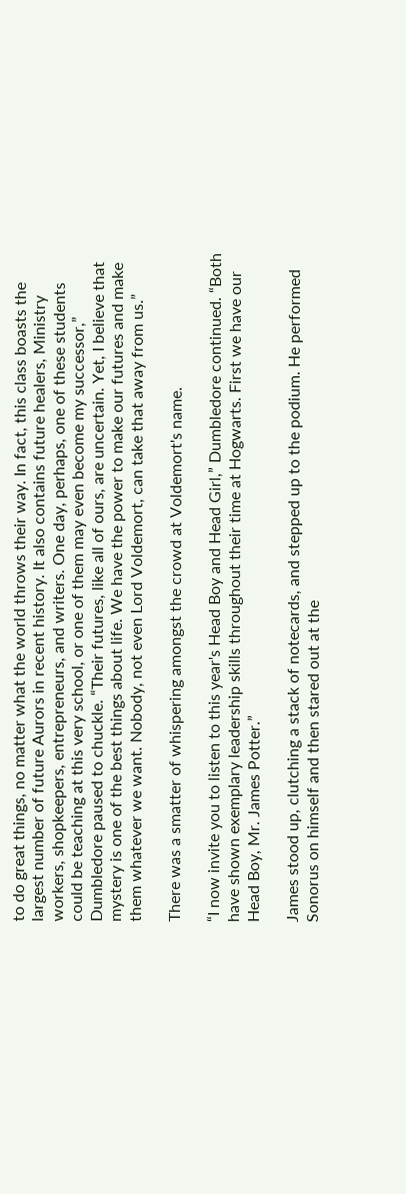to do great things, no matter what the world throws their way. In fact, this class boasts the largest number of future Aurors in recent history. It also contains future healers, Ministry workers, shopkeepers, entrepreneurs, and writers. One day, perhaps, one of these students could be teaching at this very school, or one of them may even become my successor,” Dumbledore paused to chuckle. “Their futures, like all of ours, are uncertain. Yet, I believe that mystery is one of the best things about life. We have the power to make our futures and make them whatever we want. Nobody, not even Lord Voldemort, can take that away from us.”

There was a smatter of whispering amongst the crowd at Voldemort's name.

“I now invite you to listen to this year's Head Boy and Head Girl,” Dumbledore continued. “Both have shown exemplary leadership skills throughout their time at Hogwarts. First we have our Head Boy, Mr. James Potter.”

James stood up, clutching a stack of notecards, and stepped up to the podium. He performed Sonorus on himself and then stared out at the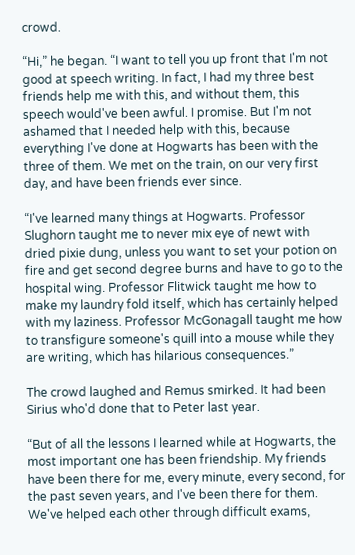crowd.

“Hi,” he began. “I want to tell you up front that I'm not good at speech writing. In fact, I had my three best friends help me with this, and without them, this speech would've been awful. I promise. But I'm not ashamed that I needed help with this, because everything I've done at Hogwarts has been with the three of them. We met on the train, on our very first day, and have been friends ever since.

“I've learned many things at Hogwarts. Professor Slughorn taught me to never mix eye of newt with dried pixie dung, unless you want to set your potion on fire and get second degree burns and have to go to the hospital wing. Professor Flitwick taught me how to make my laundry fold itself, which has certainly helped with my laziness. Professor McGonagall taught me how to transfigure someone's quill into a mouse while they are writing, which has hilarious consequences.”

The crowd laughed and Remus smirked. It had been Sirius who'd done that to Peter last year.

“But of all the lessons I learned while at Hogwarts, the most important one has been friendship. My friends have been there for me, every minute, every second, for the past seven years, and I've been there for them. We've helped each other through difficult exams,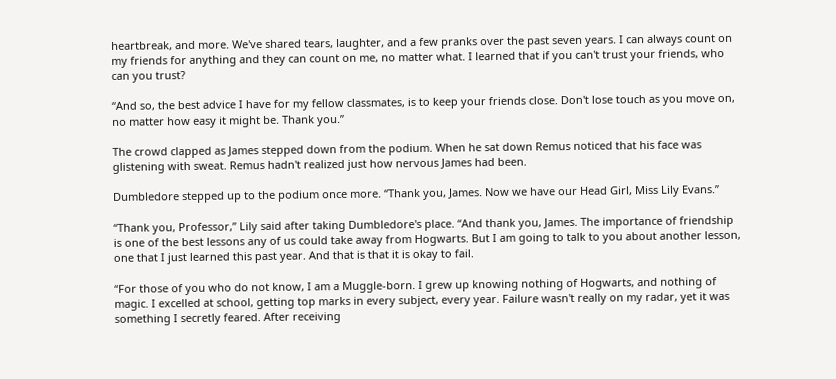heartbreak, and more. We've shared tears, laughter, and a few pranks over the past seven years. I can always count on my friends for anything and they can count on me, no matter what. I learned that if you can't trust your friends, who can you trust?

“And so, the best advice I have for my fellow classmates, is to keep your friends close. Don't lose touch as you move on, no matter how easy it might be. Thank you.”

The crowd clapped as James stepped down from the podium. When he sat down Remus noticed that his face was glistening with sweat. Remus hadn't realized just how nervous James had been.

Dumbledore stepped up to the podium once more. “Thank you, James. Now we have our Head Girl, Miss Lily Evans.”

“Thank you, Professor,” Lily said after taking Dumbledore's place. “And thank you, James. The importance of friendship is one of the best lessons any of us could take away from Hogwarts. But I am going to talk to you about another lesson, one that I just learned this past year. And that is that it is okay to fail.

“For those of you who do not know, I am a Muggle-born. I grew up knowing nothing of Hogwarts, and nothing of magic. I excelled at school, getting top marks in every subject, every year. Failure wasn't really on my radar, yet it was something I secretly feared. After receiving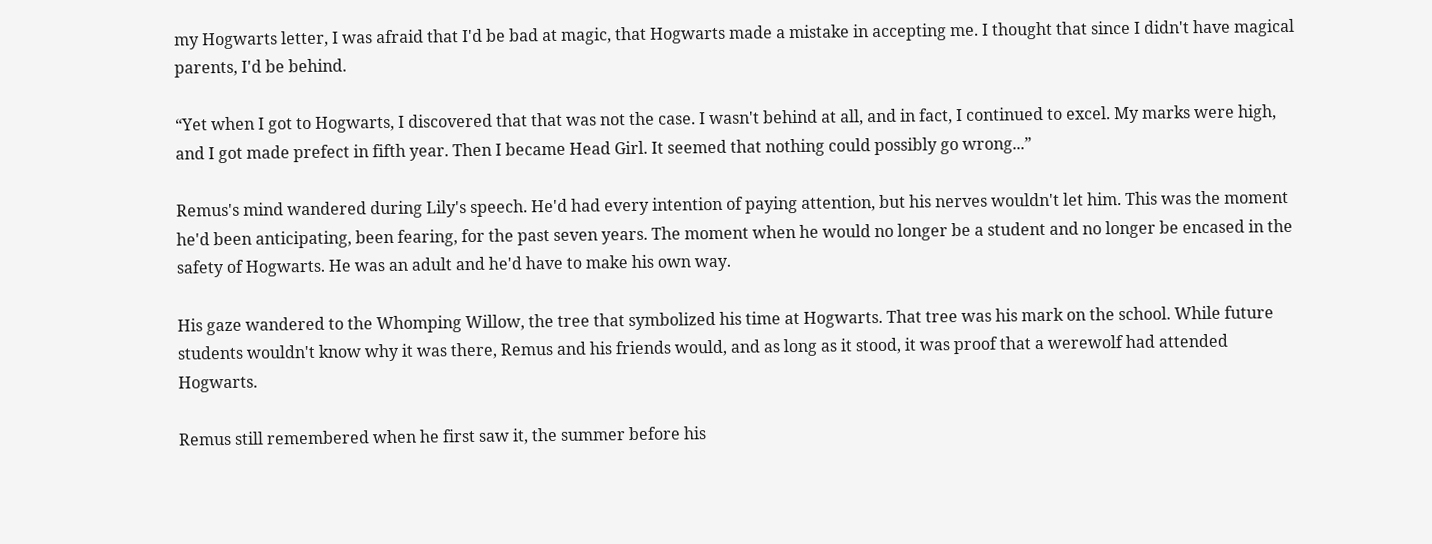my Hogwarts letter, I was afraid that I'd be bad at magic, that Hogwarts made a mistake in accepting me. I thought that since I didn't have magical parents, I'd be behind.

“Yet when I got to Hogwarts, I discovered that that was not the case. I wasn't behind at all, and in fact, I continued to excel. My marks were high, and I got made prefect in fifth year. Then I became Head Girl. It seemed that nothing could possibly go wrong...”

Remus's mind wandered during Lily's speech. He'd had every intention of paying attention, but his nerves wouldn't let him. This was the moment he'd been anticipating, been fearing, for the past seven years. The moment when he would no longer be a student and no longer be encased in the safety of Hogwarts. He was an adult and he'd have to make his own way.

His gaze wandered to the Whomping Willow, the tree that symbolized his time at Hogwarts. That tree was his mark on the school. While future students wouldn't know why it was there, Remus and his friends would, and as long as it stood, it was proof that a werewolf had attended Hogwarts.

Remus still remembered when he first saw it, the summer before his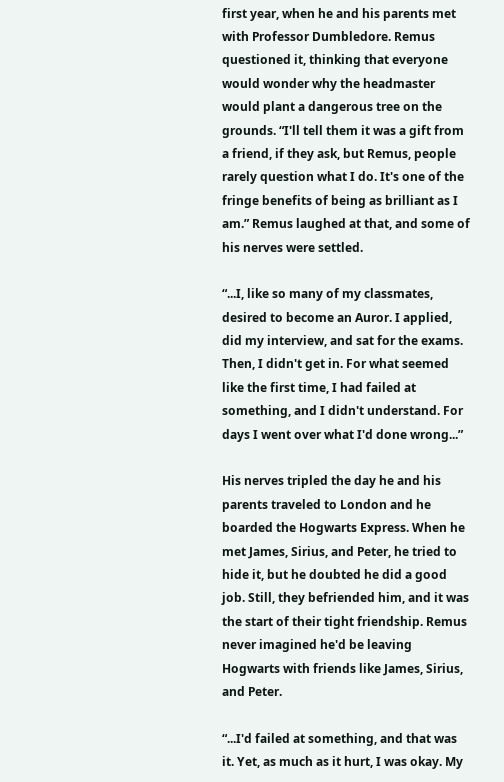first year, when he and his parents met with Professor Dumbledore. Remus questioned it, thinking that everyone would wonder why the headmaster would plant a dangerous tree on the grounds. “I'll tell them it was a gift from a friend, if they ask, but Remus, people rarely question what I do. It's one of the fringe benefits of being as brilliant as I am.” Remus laughed at that, and some of his nerves were settled.

“...I, like so many of my classmates, desired to become an Auror. I applied, did my interview, and sat for the exams. Then, I didn't get in. For what seemed like the first time, I had failed at something, and I didn't understand. For days I went over what I'd done wrong...”

His nerves tripled the day he and his parents traveled to London and he boarded the Hogwarts Express. When he met James, Sirius, and Peter, he tried to hide it, but he doubted he did a good job. Still, they befriended him, and it was the start of their tight friendship. Remus never imagined he'd be leaving Hogwarts with friends like James, Sirius, and Peter.

“...I'd failed at something, and that was it. Yet, as much as it hurt, I was okay. My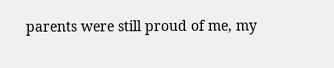parents were still proud of me, my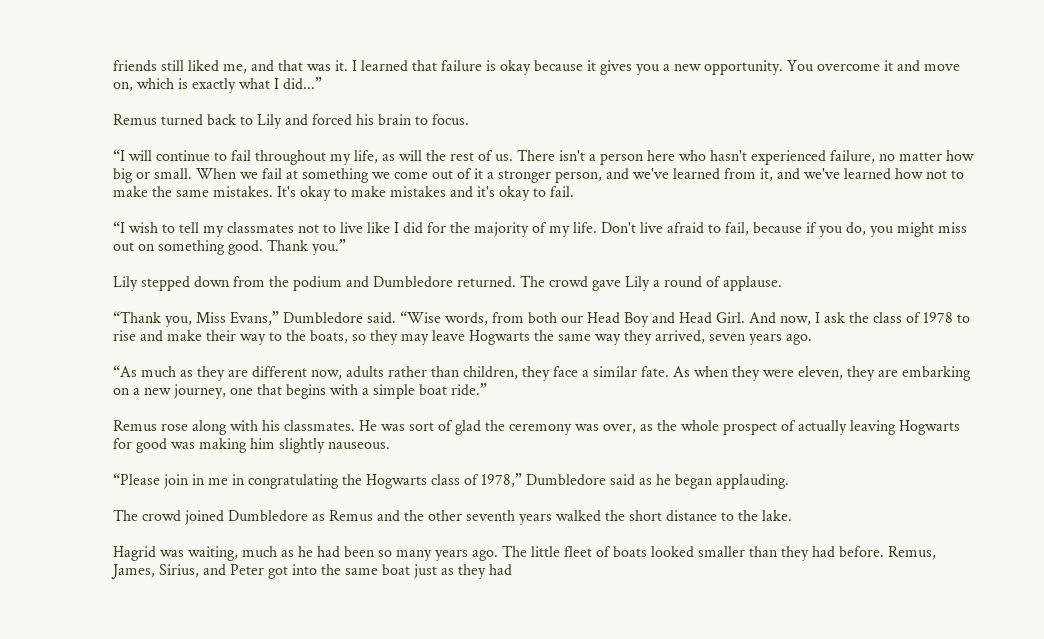friends still liked me, and that was it. I learned that failure is okay because it gives you a new opportunity. You overcome it and move on, which is exactly what I did...”

Remus turned back to Lily and forced his brain to focus.

“I will continue to fail throughout my life, as will the rest of us. There isn't a person here who hasn't experienced failure, no matter how big or small. When we fail at something we come out of it a stronger person, and we've learned from it, and we've learned how not to make the same mistakes. It's okay to make mistakes and it's okay to fail.

“I wish to tell my classmates not to live like I did for the majority of my life. Don't live afraid to fail, because if you do, you might miss out on something good. Thank you.”

Lily stepped down from the podium and Dumbledore returned. The crowd gave Lily a round of applause.

“Thank you, Miss Evans,” Dumbledore said. “Wise words, from both our Head Boy and Head Girl. And now, I ask the class of 1978 to rise and make their way to the boats, so they may leave Hogwarts the same way they arrived, seven years ago.

“As much as they are different now, adults rather than children, they face a similar fate. As when they were eleven, they are embarking on a new journey, one that begins with a simple boat ride.”

Remus rose along with his classmates. He was sort of glad the ceremony was over, as the whole prospect of actually leaving Hogwarts for good was making him slightly nauseous.

“Please join in me in congratulating the Hogwarts class of 1978,” Dumbledore said as he began applauding.

The crowd joined Dumbledore as Remus and the other seventh years walked the short distance to the lake.

Hagrid was waiting, much as he had been so many years ago. The little fleet of boats looked smaller than they had before. Remus, James, Sirius, and Peter got into the same boat just as they had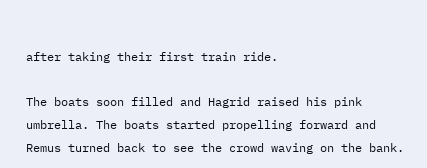after taking their first train ride.

The boats soon filled and Hagrid raised his pink umbrella. The boats started propelling forward and Remus turned back to see the crowd waving on the bank.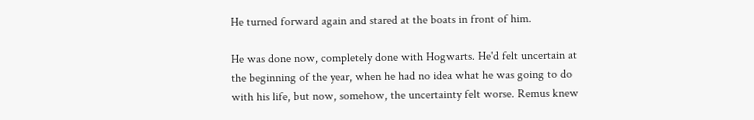He turned forward again and stared at the boats in front of him.

He was done now, completely done with Hogwarts. He'd felt uncertain at the beginning of the year, when he had no idea what he was going to do with his life, but now, somehow, the uncertainty felt worse. Remus knew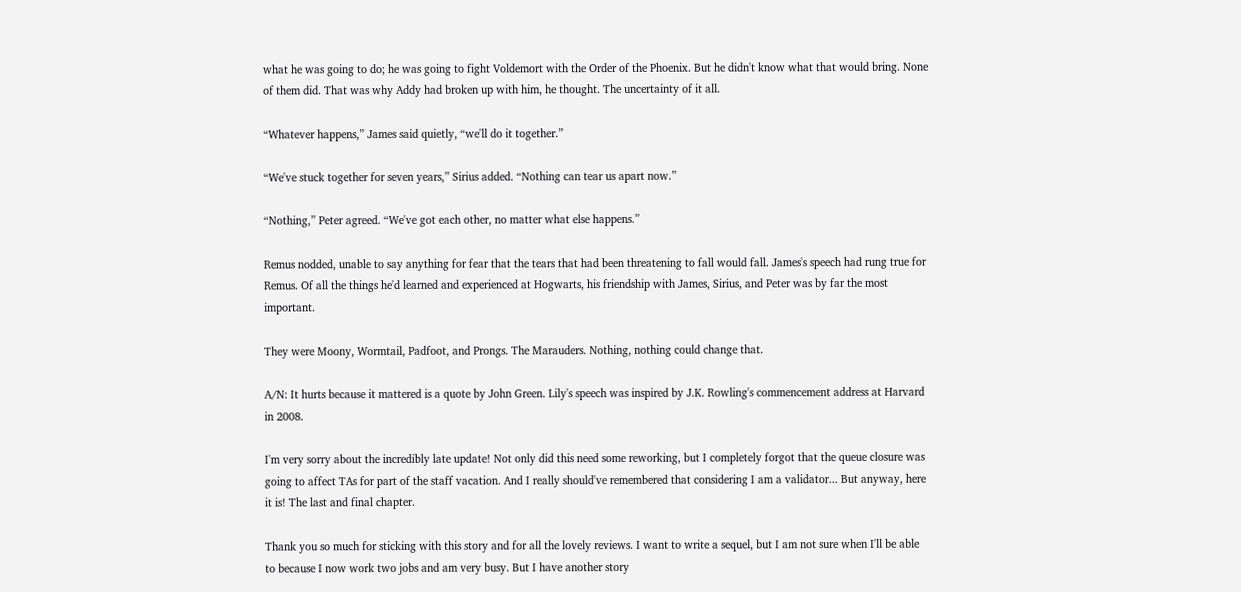what he was going to do; he was going to fight Voldemort with the Order of the Phoenix. But he didn't know what that would bring. None of them did. That was why Addy had broken up with him, he thought. The uncertainty of it all.

“Whatever happens,” James said quietly, “we'll do it together.”

“We've stuck together for seven years,” Sirius added. “Nothing can tear us apart now.”

“Nothing,” Peter agreed. “We've got each other, no matter what else happens.”

Remus nodded, unable to say anything for fear that the tears that had been threatening to fall would fall. James's speech had rung true for Remus. Of all the things he'd learned and experienced at Hogwarts, his friendship with James, Sirius, and Peter was by far the most important.

They were Moony, Wormtail, Padfoot, and Prongs. The Marauders. Nothing, nothing could change that.

A/N: It hurts because it mattered is a quote by John Green. Lily's speech was inspired by J.K. Rowling's commencement address at Harvard in 2008.

I'm very sorry about the incredibly late update! Not only did this need some reworking, but I completely forgot that the queue closure was going to affect TAs for part of the staff vacation. And I really should've remembered that considering I am a validator... But anyway, here it is! The last and final chapter.

Thank you so much for sticking with this story and for all the lovely reviews. I want to write a sequel, but I am not sure when I'll be able to because I now work two jobs and am very busy. But I have another story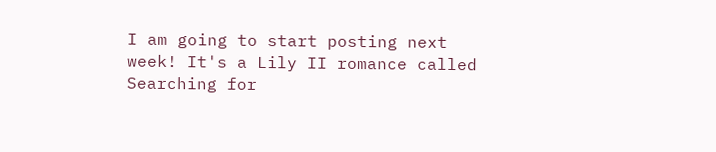I am going to start posting next week! It's a Lily II romance called Searching for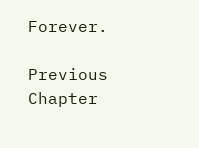Forever.

Previous Chapter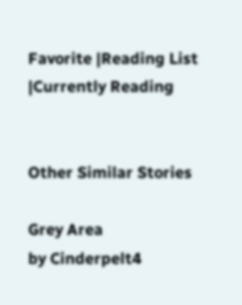Favorite |Reading List |Currently Reading


Other Similar Stories

Grey Area
by Cinderpelt4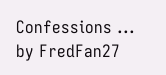Confessions ...
by FredFan27